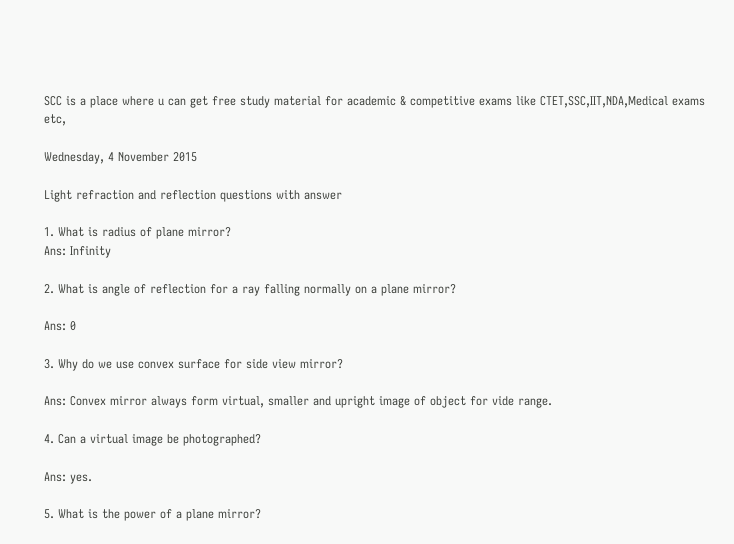SCC is a place where u can get free study material for academic & competitive exams like CTET,SSC,IIT,NDA,Medical exams etc,

Wednesday, 4 November 2015

Light refraction and reflection questions with answer

1. What is radius of plane mirror?
Ans: Infinity

2. What is angle of reflection for a ray falling normally on a plane mirror?

Ans: 0

3. Why do we use convex surface for side view mirror?

Ans: Convex mirror always form virtual, smaller and upright image of object for vide range.

4. Can a virtual image be photographed?

Ans: yes.

5. What is the power of a plane mirror?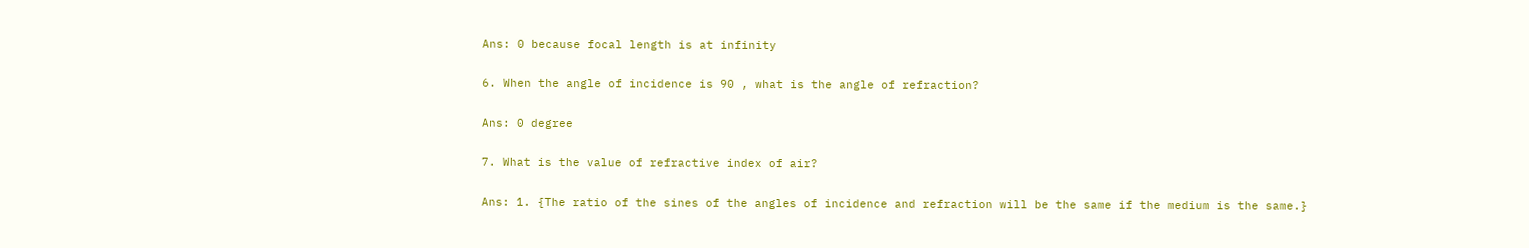Ans: 0 because focal length is at infinity

6. When the angle of incidence is 90 , what is the angle of refraction?

Ans: 0 degree

7. What is the value of refractive index of air?

Ans: 1. {The ratio of the sines of the angles of incidence and refraction will be the same if the medium is the same.}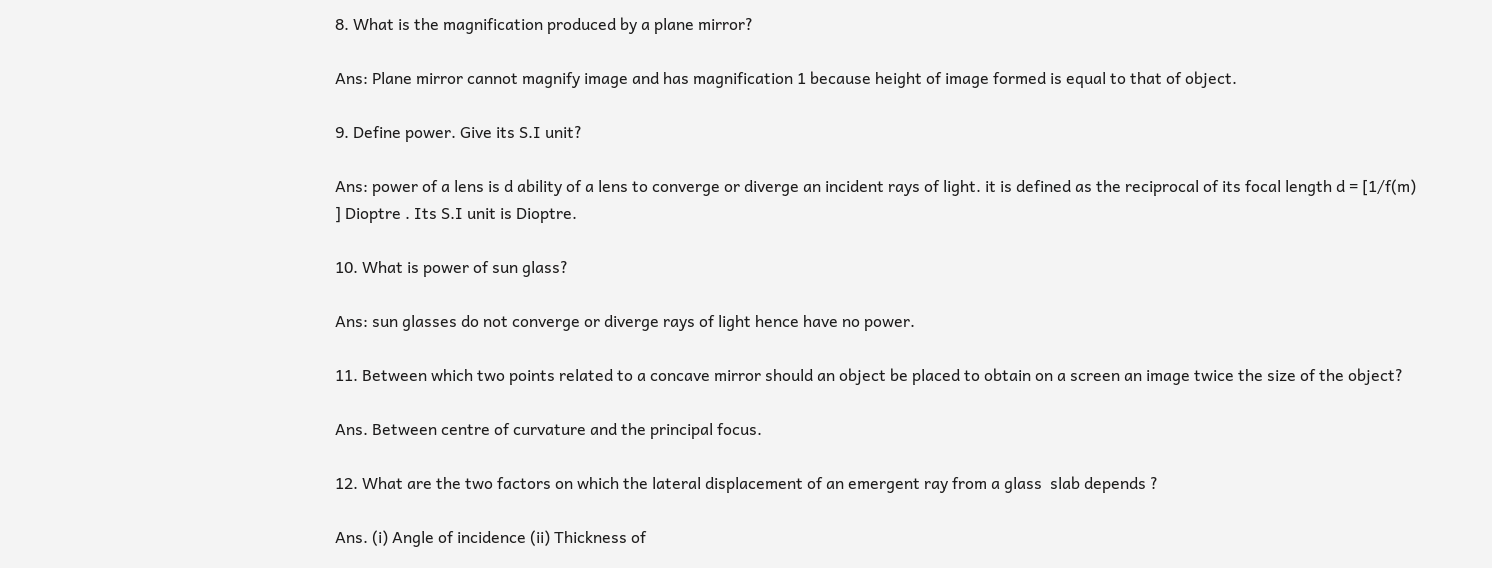8. What is the magnification produced by a plane mirror?

Ans: Plane mirror cannot magnify image and has magnification 1 because height of image formed is equal to that of object.

9. Define power. Give its S.I unit?

Ans: power of a lens is d ability of a lens to converge or diverge an incident rays of light. it is defined as the reciprocal of its focal length d = [1/f(m) ] Dioptre . Its S.I unit is Dioptre.

10. What is power of sun glass?

Ans: sun glasses do not converge or diverge rays of light hence have no power.

11. Between which two points related to a concave mirror should an object be placed to obtain on a screen an image twice the size of the object?

Ans. Between centre of curvature and the principal focus.

12. What are the two factors on which the lateral displacement of an emergent ray from a glass  slab depends ?

Ans. (i) Angle of incidence (ii) Thickness of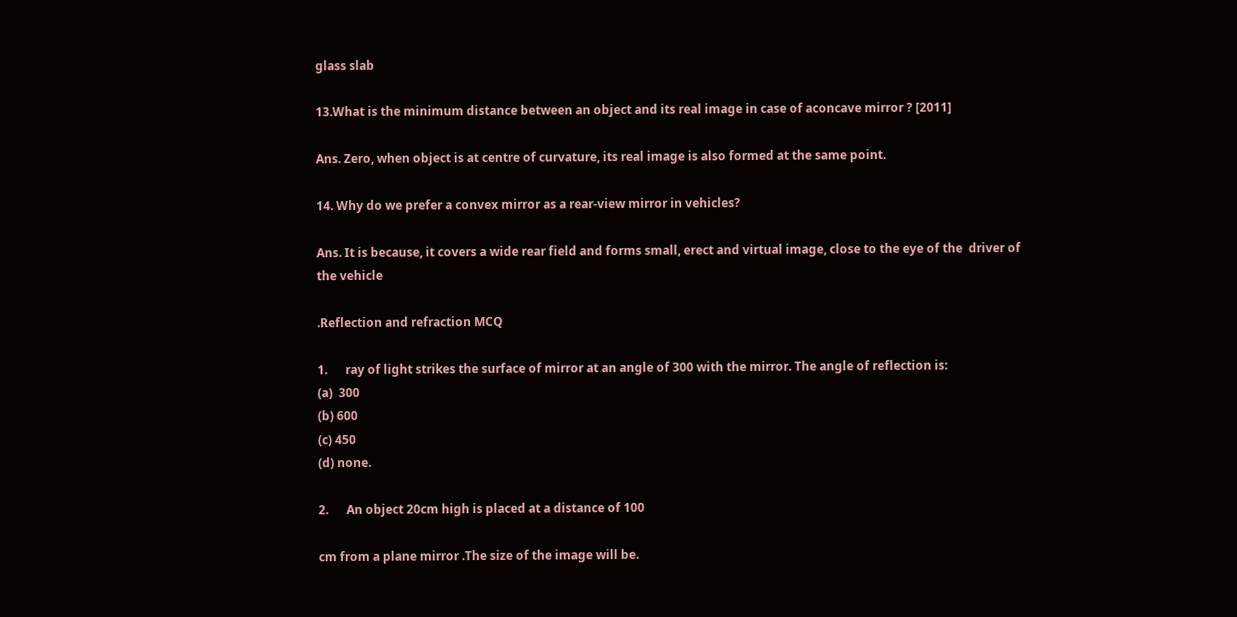glass slab

13.What is the minimum distance between an object and its real image in case of aconcave mirror ? [2011]

Ans. Zero, when object is at centre of curvature, its real image is also formed at the same point.

14. Why do we prefer a convex mirror as a rear-view mirror in vehicles?

Ans. It is because, it covers a wide rear field and forms small, erect and virtual image, close to the eye of the  driver of the vehicle

.Reflection and refraction MCQ

1.      ray of light strikes the surface of mirror at an angle of 300 with the mirror. The angle of reflection is:
(a)  300
(b) 600
(c) 450
(d) none.

2.      An object 20cm high is placed at a distance of 100

cm from a plane mirror .The size of the image will be.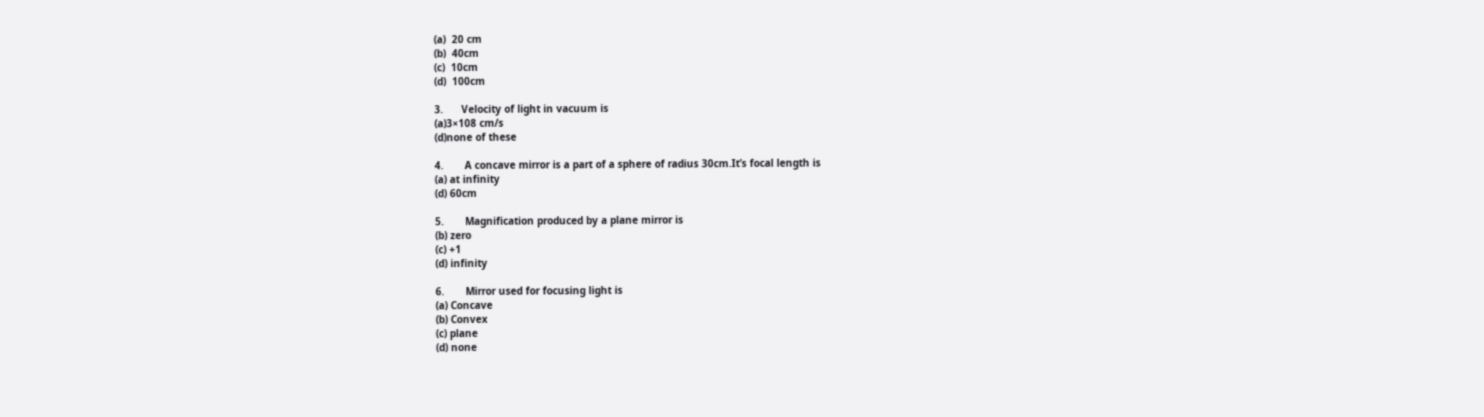(a)  20 cm
(b)  40cm
(c)  10cm
(d)  100cm

3.      Velocity of light in vacuum is
(a)3×108 cm/s
(d)none of these

4.       A concave mirror is a part of a sphere of radius 30cm.It’s focal length is
(a) at infinity
(d) 60cm

5.       Magnification produced by a plane mirror is
(b) zero
(c) +1
(d) infinity

6.       Mirror used for focusing light is
(a) Concave
(b) Convex
(c) plane
(d) none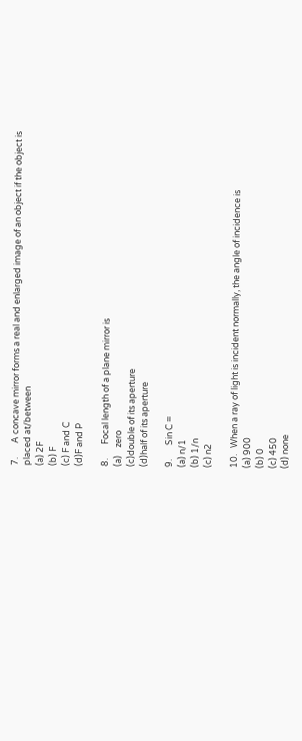7.       A concave mirror forms a real and enlarged image of an object if the object is placed at/between
(a) 2F
(b) F
(c) F and C
(d)F and P

8.       Focal length of a plane mirror is
(a)    zero
(c)double of its aperture
(d)half of its aperture

9.       Sin C =
(a) n/1
(b) 1/n
(c) n2

10.   When a ray of light is incident normally, the angle of incidence is
(a) 900
(b) 0
(c) 450
(d) none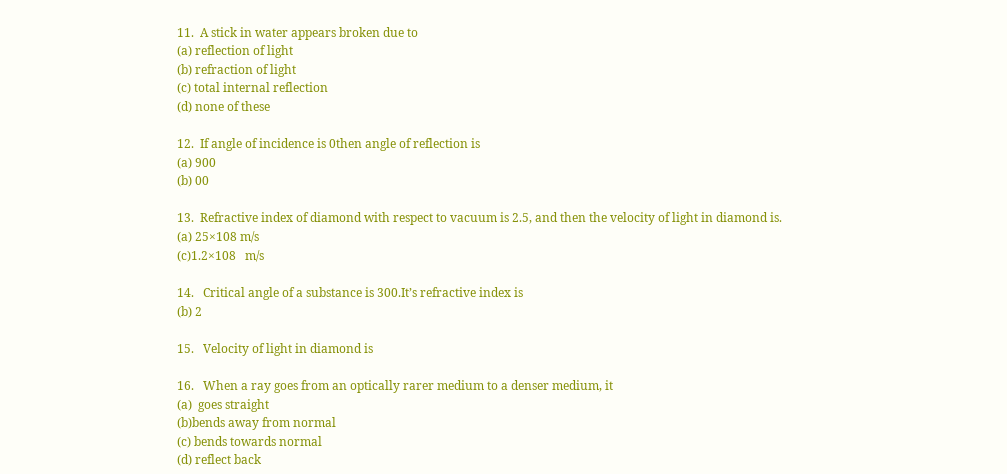11.  A stick in water appears broken due to
(a) reflection of light
(b) refraction of light
(c) total internal reflection
(d) none of these

12.  If angle of incidence is 0then angle of reflection is
(a) 900
(b) 00

13.  Refractive index of diamond with respect to vacuum is 2.5, and then the velocity of light in diamond is.
(a) 25×108 m/s
(c)1.2×108   m/s

14.   Critical angle of a substance is 300.It’s refractive index is
(b) 2

15.   Velocity of light in diamond is

16.   When a ray goes from an optically rarer medium to a denser medium, it
(a)  goes straight
(b)bends away from normal
(c) bends towards normal
(d) reflect back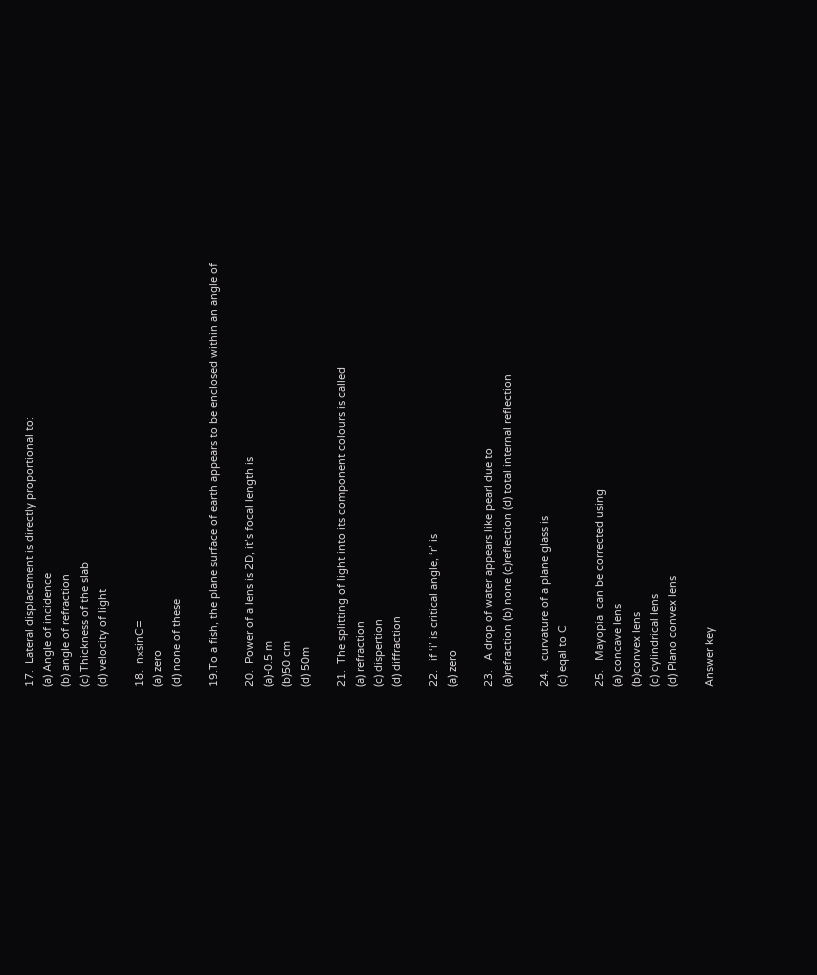17.  Lateral displacement is directly proportional to:
(a) Angle of incidence
(b) angle of refraction
(c) Thickness of the slab
(d) velocity of light

18.  n×sinC=
(a) zero
(d) none of these

19.To a fish, the plane surface of earth appears to be enclosed within an angle of

20.  Power of a lens is 2D, it’s focal length is
(a)-0.5 m
(b)50 cm
(d) 50m

21.  The splitting of light into its component colours is called
(a) refraction
(c) dispertion
(d) diffraction

22.   if ‘i’ is critical angle, ‘r’ is
(a) zero

23.   A drop of water appears like pearl due to
(a)refraction (b) none (c)reflection (d) total internal reflection

24.   curvature of a plane glass is
(c) eqal to C

25.   Mayopia  can be corrected using
(a) concave lens
(b)convex lens
(c) cylindrical lens
(d) Plano convex lens

Answer key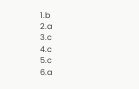1.b                          2.a                          3.c                          4.c                           5.c                         6.a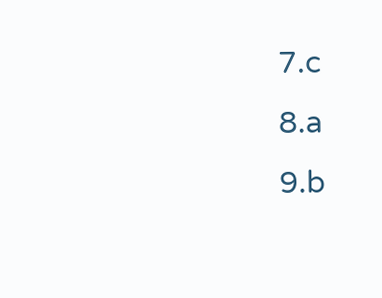7.c                          8.a                          9.b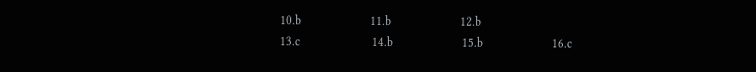10.b                       11.b                       12.b
13.c                        14.b                       15.b                       16.c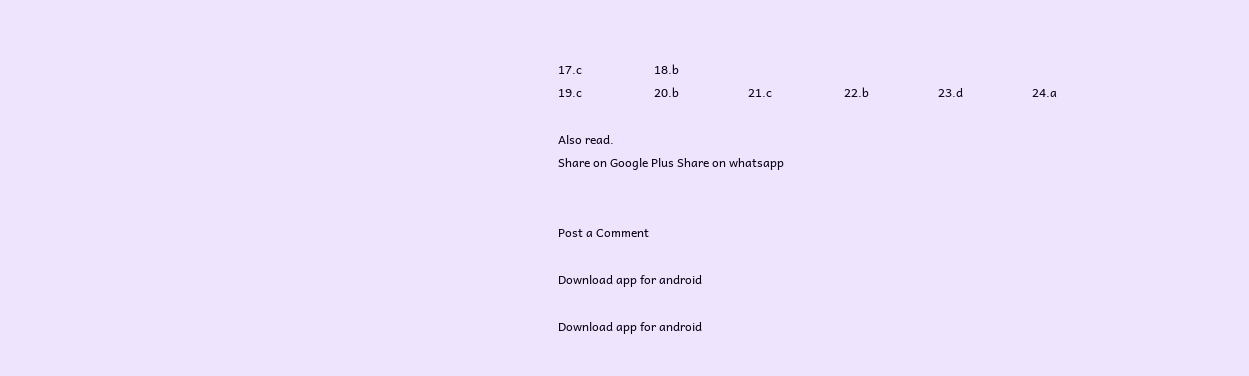17.c                        18.b
19.c                        20.b                       21.c                        22.b                       23.d                       24.a

Also read.
Share on Google Plus Share on whatsapp


Post a Comment

Download app for android

Download app for android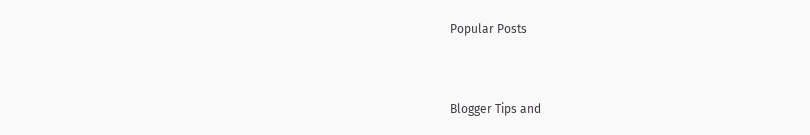Popular Posts


Blogger Tips and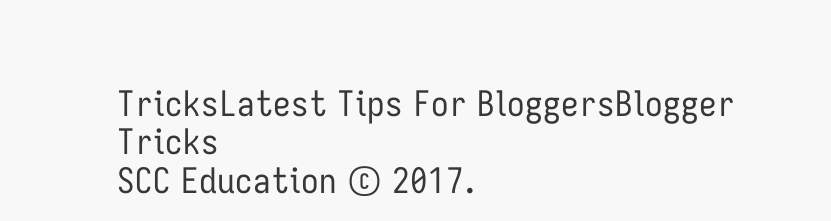TricksLatest Tips For BloggersBlogger Tricks
SCC Education © 2017.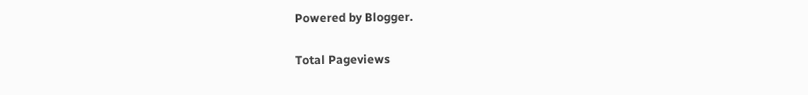Powered by Blogger.

Total Pageviews